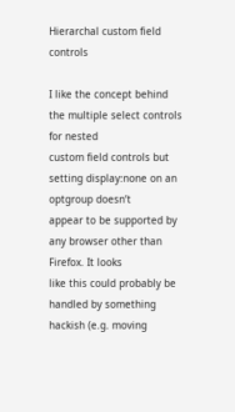Hierarchal custom field controls

I like the concept behind the multiple select controls for nested
custom field controls but setting display:none on an optgroup doesn’t
appear to be supported by any browser other than Firefox. It looks
like this could probably be handled by something hackish (e.g. moving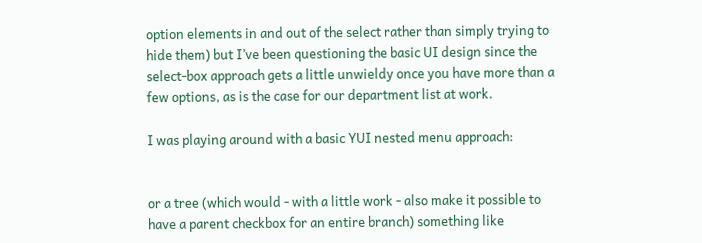option elements in and out of the select rather than simply trying to
hide them) but I’ve been questioning the basic UI design since the
select-box approach gets a little unwieldy once you have more than a
few options, as is the case for our department list at work.

I was playing around with a basic YUI nested menu approach:


or a tree (which would - with a little work - also make it possible to
have a parent checkbox for an entire branch) something like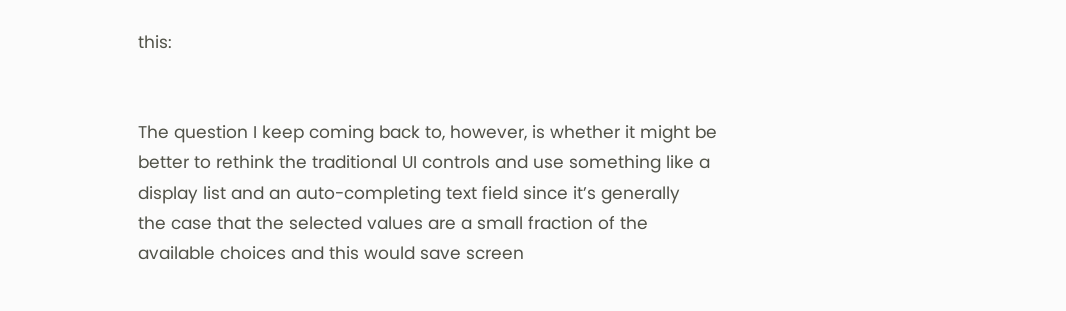this:


The question I keep coming back to, however, is whether it might be
better to rethink the traditional UI controls and use something like a
display list and an auto-completing text field since it’s generally
the case that the selected values are a small fraction of the
available choices and this would save screen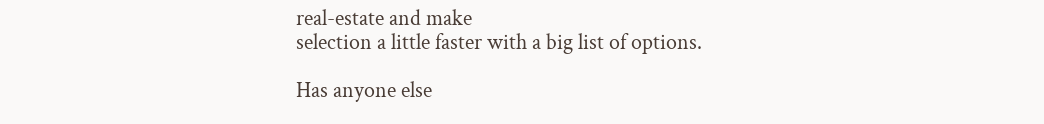real-estate and make
selection a little faster with a big list of options.

Has anyone else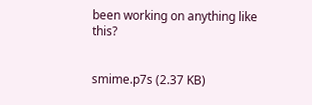been working on anything like this?


smime.p7s (2.37 KB)